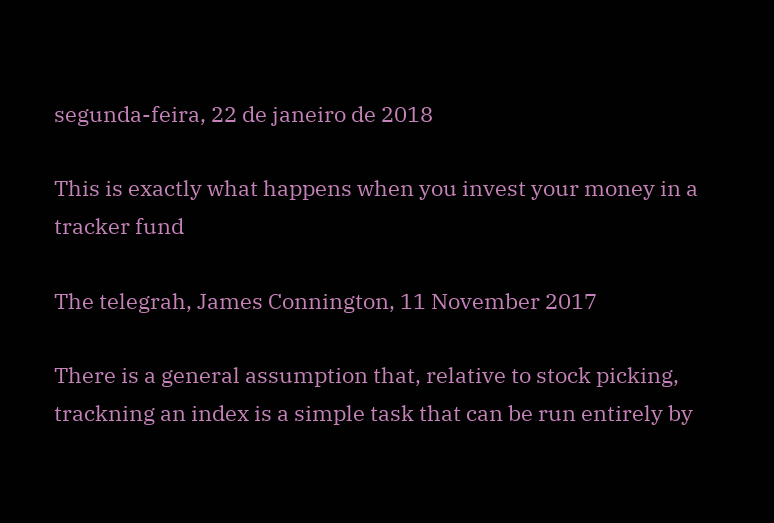segunda-feira, 22 de janeiro de 2018

This is exactly what happens when you invest your money in a tracker fund

The telegrah, James Connington, 11 November 2017

There is a general assumption that, relative to stock picking, trackning an index is a simple task that can be run entirely by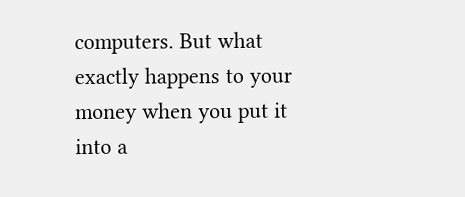computers. But what exactly happens to your money when you put it into a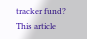tracker fund? This article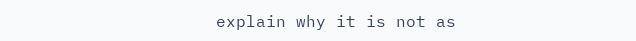explain why it is not as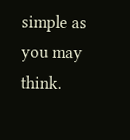simple as you may think.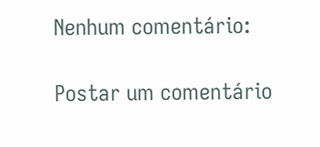Nenhum comentário:

Postar um comentário